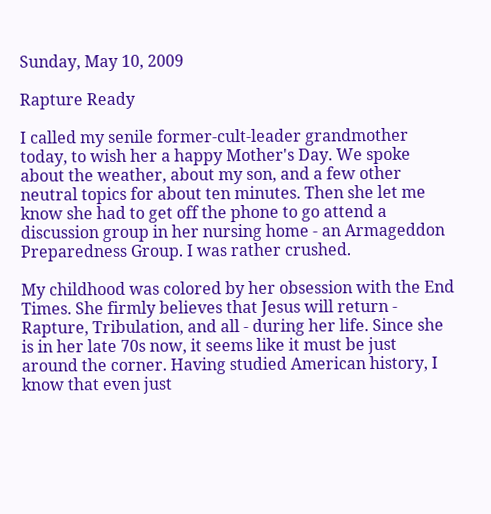Sunday, May 10, 2009

Rapture Ready

I called my senile former-cult-leader grandmother today, to wish her a happy Mother's Day. We spoke about the weather, about my son, and a few other neutral topics for about ten minutes. Then she let me know she had to get off the phone to go attend a discussion group in her nursing home - an Armageddon Preparedness Group. I was rather crushed.

My childhood was colored by her obsession with the End Times. She firmly believes that Jesus will return - Rapture, Tribulation, and all - during her life. Since she is in her late 70s now, it seems like it must be just around the corner. Having studied American history, I know that even just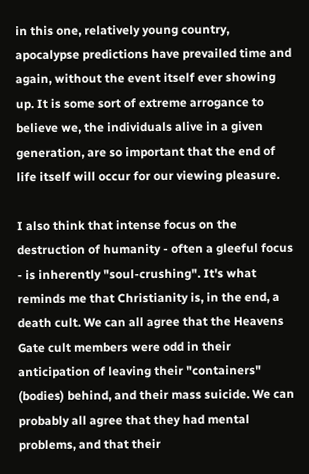in this one, relatively young country, apocalypse predictions have prevailed time and again, without the event itself ever showing up. It is some sort of extreme arrogance to believe we, the individuals alive in a given generation, are so important that the end of life itself will occur for our viewing pleasure.

I also think that intense focus on the destruction of humanity - often a gleeful focus - is inherently "soul-crushing". It's what reminds me that Christianity is, in the end, a death cult. We can all agree that the Heavens Gate cult members were odd in their anticipation of leaving their "containers" (bodies) behind, and their mass suicide. We can probably all agree that they had mental problems, and that their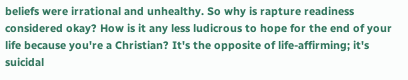beliefs were irrational and unhealthy. So why is rapture readiness considered okay? How is it any less ludicrous to hope for the end of your life because you're a Christian? It's the opposite of life-affirming; it's suicidal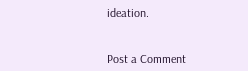ideation.


Post a Comment